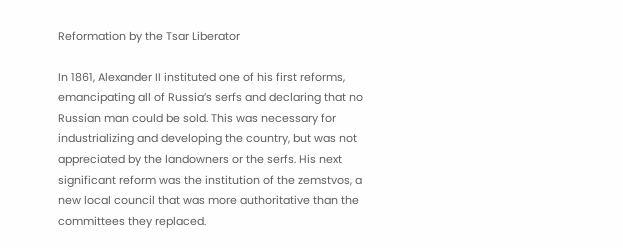Reformation by the Tsar Liberator

In 1861, Alexander II instituted one of his first reforms, emancipating all of Russia’s serfs and declaring that no Russian man could be sold. This was necessary for industrializing and developing the country, but was not appreciated by the landowners or the serfs. His next significant reform was the institution of the zemstvos, a new local council that was more authoritative than the committees they replaced.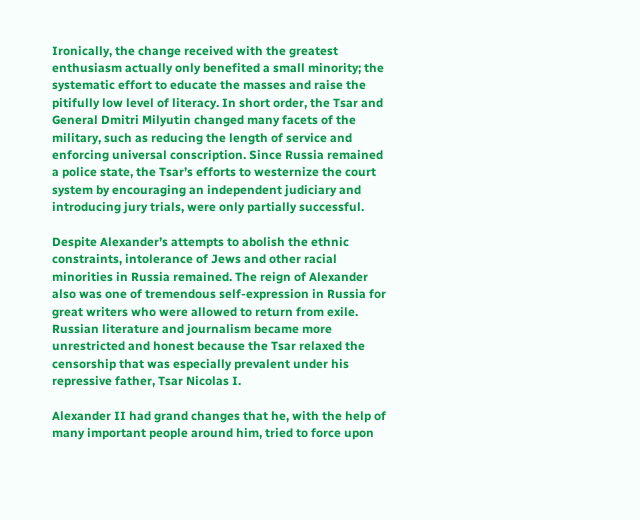Ironically, the change received with the greatest enthusiasm actually only benefited a small minority; the systematic effort to educate the masses and raise the pitifully low level of literacy. In short order, the Tsar and General Dmitri Milyutin changed many facets of the military, such as reducing the length of service and enforcing universal conscription. Since Russia remained a police state, the Tsar’s efforts to westernize the court system by encouraging an independent judiciary and introducing jury trials, were only partially successful.

Despite Alexander’s attempts to abolish the ethnic constraints, intolerance of Jews and other racial minorities in Russia remained. The reign of Alexander also was one of tremendous self-expression in Russia for great writers who were allowed to return from exile. Russian literature and journalism became more unrestricted and honest because the Tsar relaxed the censorship that was especially prevalent under his repressive father, Tsar Nicolas I.

Alexander II had grand changes that he, with the help of many important people around him, tried to force upon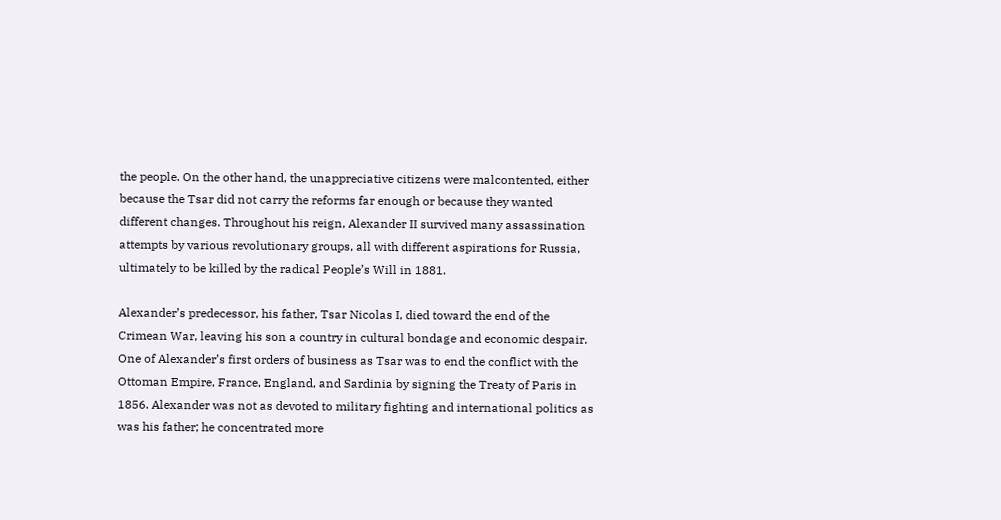the people. On the other hand, the unappreciative citizens were malcontented, either because the Tsar did not carry the reforms far enough or because they wanted different changes. Throughout his reign, Alexander II survived many assassination attempts by various revolutionary groups, all with different aspirations for Russia, ultimately to be killed by the radical People’s Will in 1881.

Alexander’s predecessor, his father, Tsar Nicolas I, died toward the end of the Crimean War, leaving his son a country in cultural bondage and economic despair. One of Alexander’s first orders of business as Tsar was to end the conflict with the Ottoman Empire, France, England, and Sardinia by signing the Treaty of Paris in 1856. Alexander was not as devoted to military fighting and international politics as was his father; he concentrated more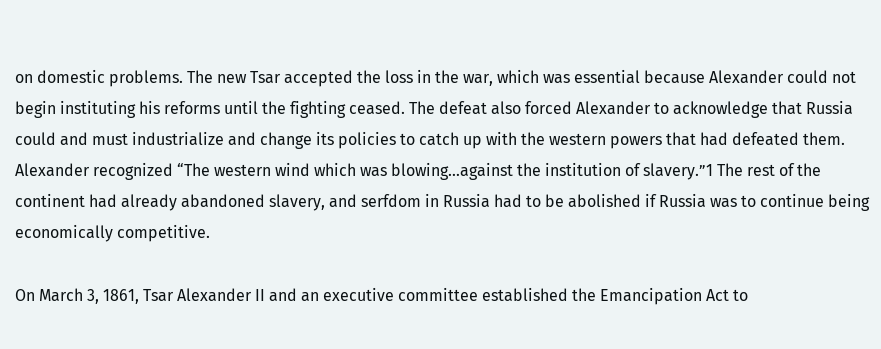on domestic problems. The new Tsar accepted the loss in the war, which was essential because Alexander could not begin instituting his reforms until the fighting ceased. The defeat also forced Alexander to acknowledge that Russia could and must industrialize and change its policies to catch up with the western powers that had defeated them. Alexander recognized “The western wind which was blowing…against the institution of slavery.”1 The rest of the continent had already abandoned slavery, and serfdom in Russia had to be abolished if Russia was to continue being economically competitive.

On March 3, 1861, Tsar Alexander II and an executive committee established the Emancipation Act to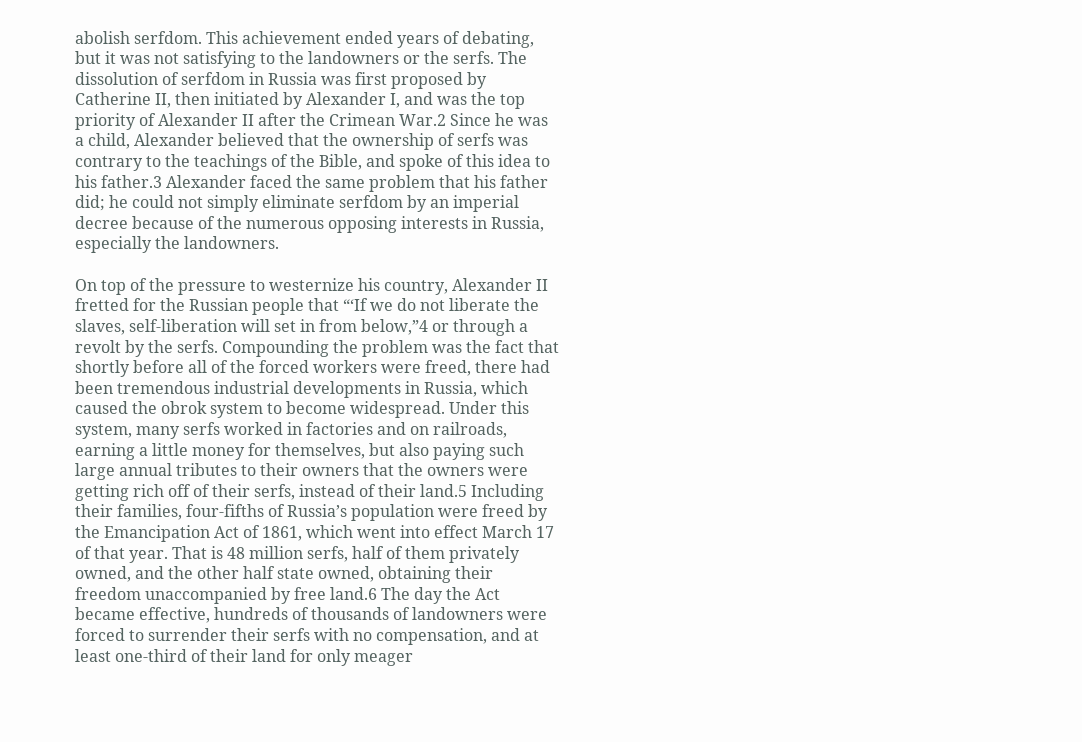abolish serfdom. This achievement ended years of debating, but it was not satisfying to the landowners or the serfs. The dissolution of serfdom in Russia was first proposed by Catherine II, then initiated by Alexander I, and was the top priority of Alexander II after the Crimean War.2 Since he was a child, Alexander believed that the ownership of serfs was contrary to the teachings of the Bible, and spoke of this idea to his father.3 Alexander faced the same problem that his father did; he could not simply eliminate serfdom by an imperial decree because of the numerous opposing interests in Russia, especially the landowners.

On top of the pressure to westernize his country, Alexander II fretted for the Russian people that “‘If we do not liberate the slaves, self-liberation will set in from below,”4 or through a revolt by the serfs. Compounding the problem was the fact that shortly before all of the forced workers were freed, there had been tremendous industrial developments in Russia, which caused the obrok system to become widespread. Under this system, many serfs worked in factories and on railroads, earning a little money for themselves, but also paying such large annual tributes to their owners that the owners were getting rich off of their serfs, instead of their land.5 Including their families, four-fifths of Russia’s population were freed by the Emancipation Act of 1861, which went into effect March 17 of that year. That is 48 million serfs, half of them privately owned, and the other half state owned, obtaining their freedom unaccompanied by free land.6 The day the Act became effective, hundreds of thousands of landowners were forced to surrender their serfs with no compensation, and at least one-third of their land for only meager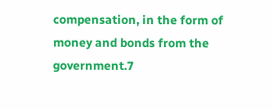compensation, in the form of money and bonds from the government.7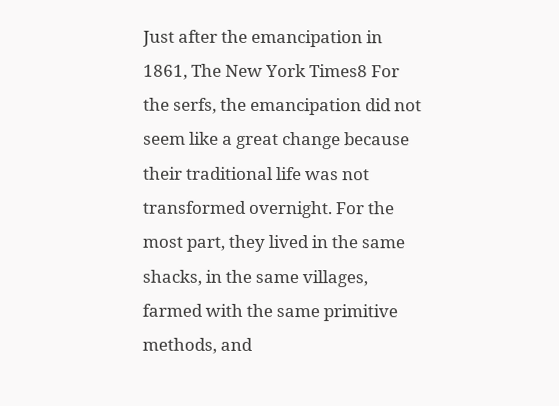Just after the emancipation in 1861, The New York Times8 For the serfs, the emancipation did not seem like a great change because their traditional life was not transformed overnight. For the most part, they lived in the same shacks, in the same villages, farmed with the same primitive methods, and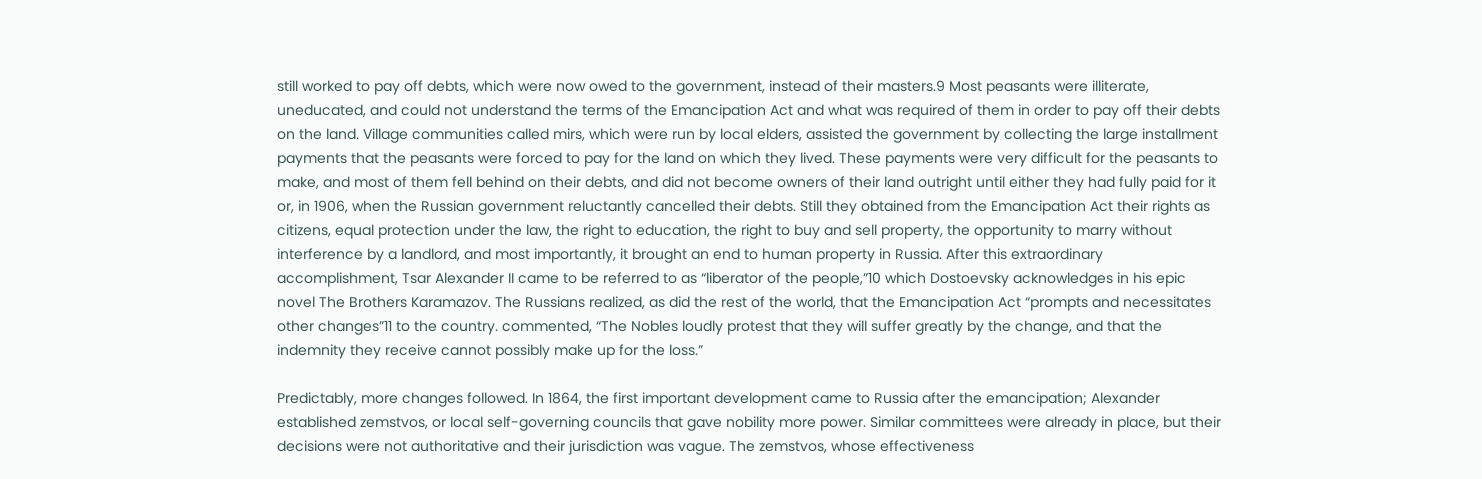still worked to pay off debts, which were now owed to the government, instead of their masters.9 Most peasants were illiterate, uneducated, and could not understand the terms of the Emancipation Act and what was required of them in order to pay off their debts on the land. Village communities called mirs, which were run by local elders, assisted the government by collecting the large installment payments that the peasants were forced to pay for the land on which they lived. These payments were very difficult for the peasants to make, and most of them fell behind on their debts, and did not become owners of their land outright until either they had fully paid for it or, in 1906, when the Russian government reluctantly cancelled their debts. Still they obtained from the Emancipation Act their rights as citizens, equal protection under the law, the right to education, the right to buy and sell property, the opportunity to marry without interference by a landlord, and most importantly, it brought an end to human property in Russia. After this extraordinary accomplishment, Tsar Alexander II came to be referred to as “liberator of the people,”10 which Dostoevsky acknowledges in his epic novel The Brothers Karamazov. The Russians realized, as did the rest of the world, that the Emancipation Act “prompts and necessitates other changes”11 to the country. commented, “The Nobles loudly protest that they will suffer greatly by the change, and that the indemnity they receive cannot possibly make up for the loss.”

Predictably, more changes followed. In 1864, the first important development came to Russia after the emancipation; Alexander established zemstvos, or local self-governing councils that gave nobility more power. Similar committees were already in place, but their decisions were not authoritative and their jurisdiction was vague. The zemstvos, whose effectiveness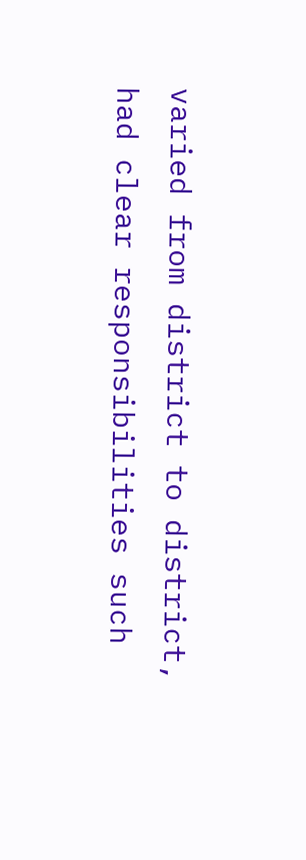varied from district to district, had clear responsibilities such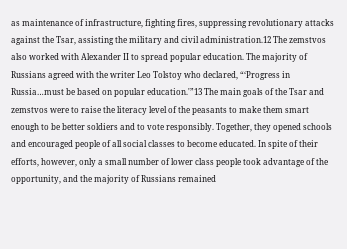as maintenance of infrastructure, fighting fires, suppressing revolutionary attacks against the Tsar, assisting the military and civil administration.12 The zemstvos also worked with Alexander II to spread popular education. The majority of Russians agreed with the writer Leo Tolstoy who declared, “‘Progress in Russia…must be based on popular education.'”13 The main goals of the Tsar and zemstvos were to raise the literacy level of the peasants to make them smart enough to be better soldiers and to vote responsibly. Together, they opened schools and encouraged people of all social classes to become educated. In spite of their efforts, however, only a small number of lower class people took advantage of the opportunity, and the majority of Russians remained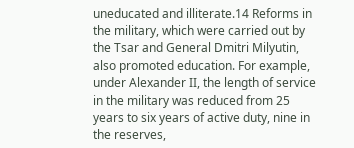uneducated and illiterate.14 Reforms in the military, which were carried out by the Tsar and General Dmitri Milyutin, also promoted education. For example, under Alexander II, the length of service in the military was reduced from 25 years to six years of active duty, nine in the reserves,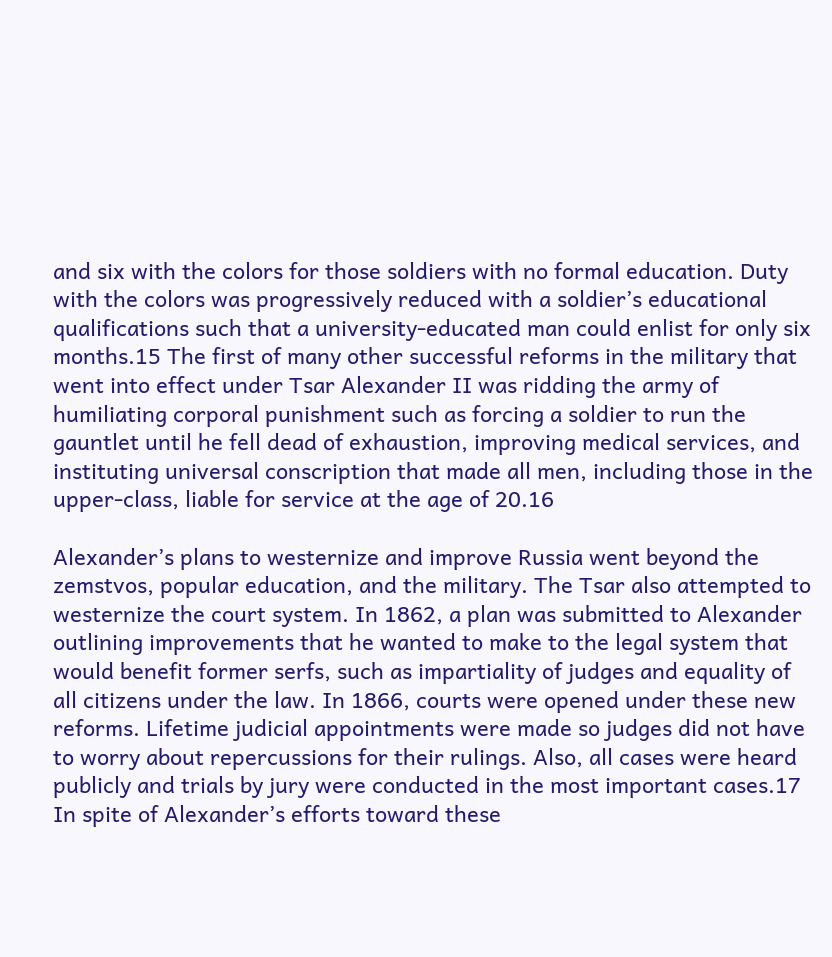and six with the colors for those soldiers with no formal education. Duty with the colors was progressively reduced with a soldier’s educational qualifications such that a university-educated man could enlist for only six months.15 The first of many other successful reforms in the military that went into effect under Tsar Alexander II was ridding the army of humiliating corporal punishment such as forcing a soldier to run the gauntlet until he fell dead of exhaustion, improving medical services, and instituting universal conscription that made all men, including those in the upper-class, liable for service at the age of 20.16

Alexander’s plans to westernize and improve Russia went beyond the zemstvos, popular education, and the military. The Tsar also attempted to westernize the court system. In 1862, a plan was submitted to Alexander outlining improvements that he wanted to make to the legal system that would benefit former serfs, such as impartiality of judges and equality of all citizens under the law. In 1866, courts were opened under these new reforms. Lifetime judicial appointments were made so judges did not have to worry about repercussions for their rulings. Also, all cases were heard publicly and trials by jury were conducted in the most important cases.17 In spite of Alexander’s efforts toward these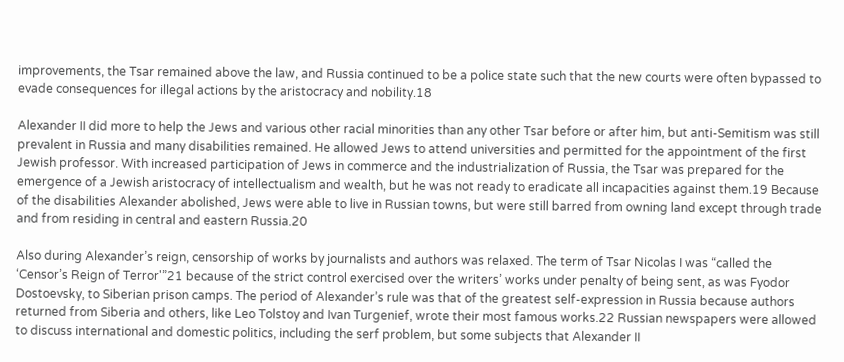improvements, the Tsar remained above the law, and Russia continued to be a police state such that the new courts were often bypassed to evade consequences for illegal actions by the aristocracy and nobility.18

Alexander II did more to help the Jews and various other racial minorities than any other Tsar before or after him, but anti-Semitism was still prevalent in Russia and many disabilities remained. He allowed Jews to attend universities and permitted for the appointment of the first Jewish professor. With increased participation of Jews in commerce and the industrialization of Russia, the Tsar was prepared for the emergence of a Jewish aristocracy of intellectualism and wealth, but he was not ready to eradicate all incapacities against them.19 Because of the disabilities Alexander abolished, Jews were able to live in Russian towns, but were still barred from owning land except through trade and from residing in central and eastern Russia.20

Also during Alexander’s reign, censorship of works by journalists and authors was relaxed. The term of Tsar Nicolas I was “called the ‘Censor’s Reign of Terror'”21 because of the strict control exercised over the writers’ works under penalty of being sent, as was Fyodor Dostoevsky, to Siberian prison camps. The period of Alexander’s rule was that of the greatest self-expression in Russia because authors returned from Siberia and others, like Leo Tolstoy and Ivan Turgenief, wrote their most famous works.22 Russian newspapers were allowed to discuss international and domestic politics, including the serf problem, but some subjects that Alexander II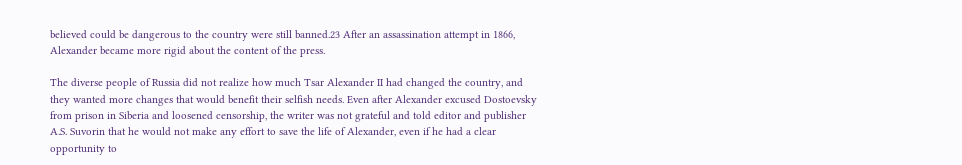believed could be dangerous to the country were still banned.23 After an assassination attempt in 1866, Alexander became more rigid about the content of the press.

The diverse people of Russia did not realize how much Tsar Alexander II had changed the country, and they wanted more changes that would benefit their selfish needs. Even after Alexander excused Dostoevsky from prison in Siberia and loosened censorship, the writer was not grateful and told editor and publisher A.S. Suvorin that he would not make any effort to save the life of Alexander, even if he had a clear opportunity to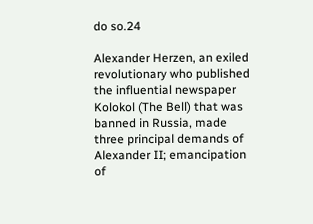do so.24

Alexander Herzen, an exiled revolutionary who published the influential newspaper Kolokol (The Bell) that was banned in Russia, made three principal demands of Alexander II; emancipation of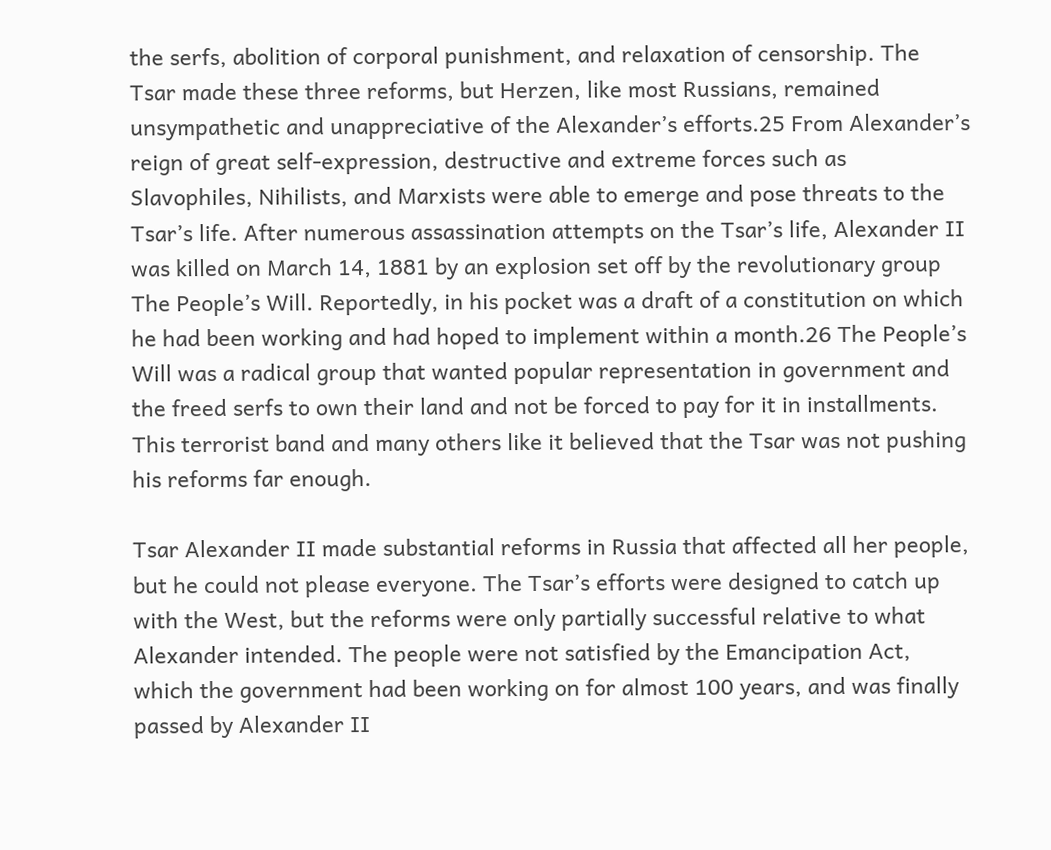the serfs, abolition of corporal punishment, and relaxation of censorship. The Tsar made these three reforms, but Herzen, like most Russians, remained unsympathetic and unappreciative of the Alexander’s efforts.25 From Alexander’s reign of great self-expression, destructive and extreme forces such as Slavophiles, Nihilists, and Marxists were able to emerge and pose threats to the Tsar’s life. After numerous assassination attempts on the Tsar’s life, Alexander II was killed on March 14, 1881 by an explosion set off by the revolutionary group The People’s Will. Reportedly, in his pocket was a draft of a constitution on which he had been working and had hoped to implement within a month.26 The People’s Will was a radical group that wanted popular representation in government and the freed serfs to own their land and not be forced to pay for it in installments. This terrorist band and many others like it believed that the Tsar was not pushing his reforms far enough.

Tsar Alexander II made substantial reforms in Russia that affected all her people, but he could not please everyone. The Tsar’s efforts were designed to catch up with the West, but the reforms were only partially successful relative to what Alexander intended. The people were not satisfied by the Emancipation Act, which the government had been working on for almost 100 years, and was finally passed by Alexander II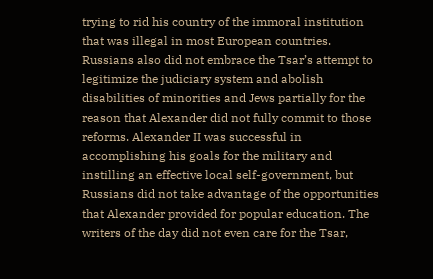trying to rid his country of the immoral institution that was illegal in most European countries. Russians also did not embrace the Tsar’s attempt to legitimize the judiciary system and abolish disabilities of minorities and Jews partially for the reason that Alexander did not fully commit to those reforms. Alexander II was successful in accomplishing his goals for the military and instilling an effective local self-government, but Russians did not take advantage of the opportunities that Alexander provided for popular education. The writers of the day did not even care for the Tsar,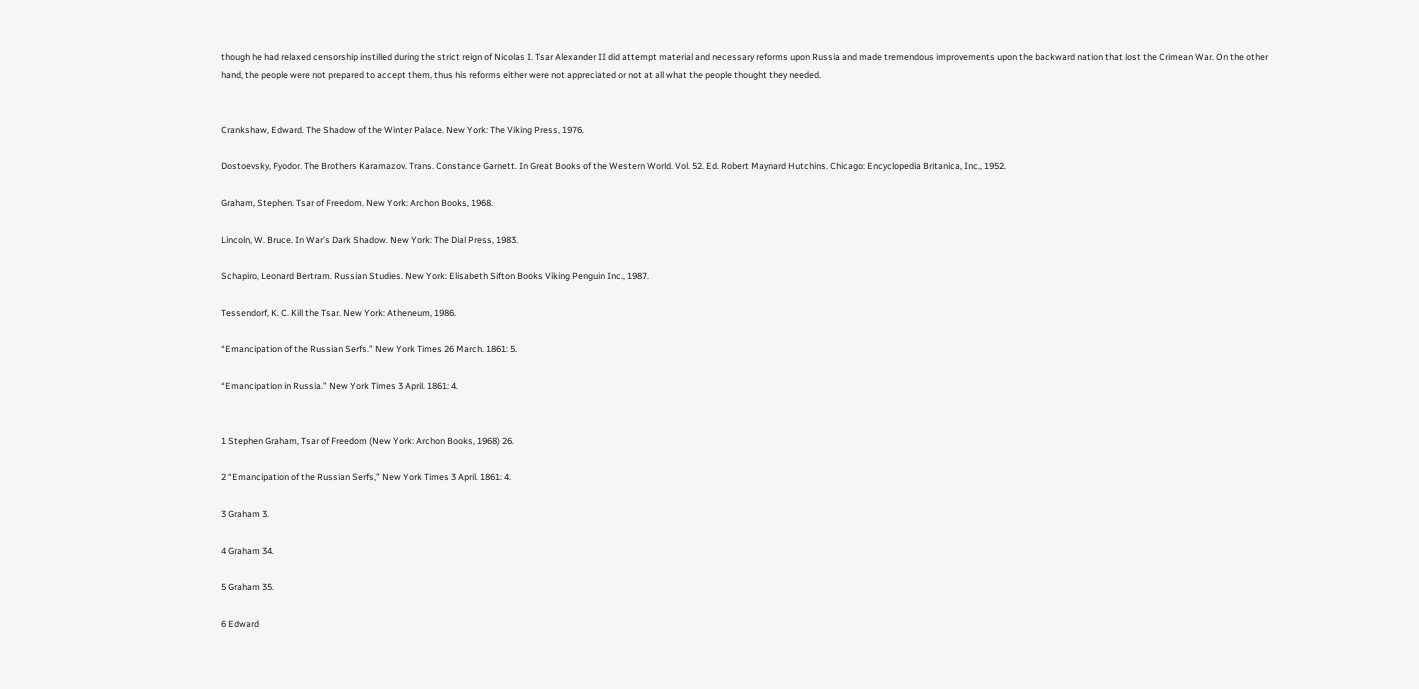though he had relaxed censorship instilled during the strict reign of Nicolas I. Tsar Alexander II did attempt material and necessary reforms upon Russia and made tremendous improvements upon the backward nation that lost the Crimean War. On the other hand, the people were not prepared to accept them, thus his reforms either were not appreciated or not at all what the people thought they needed.


Crankshaw, Edward. The Shadow of the Winter Palace. New York: The Viking Press, 1976.

Dostoevsky, Fyodor. The Brothers Karamazov. Trans. Constance Garnett. In Great Books of the Western World. Vol. 52. Ed. Robert Maynard Hutchins. Chicago: Encyclopedia Britanica, Inc., 1952.

Graham, Stephen. Tsar of Freedom. New York: Archon Books, 1968.

Lincoln, W. Bruce. In War’s Dark Shadow. New York: The Dial Press, 1983.

Schapiro, Leonard Bertram. Russian Studies. New York: Elisabeth Sifton Books Viking Penguin Inc., 1987.

Tessendorf, K. C. Kill the Tsar. New York: Atheneum, 1986.

“Emancipation of the Russian Serfs.” New York Times 26 March. 1861: 5.

“Emancipation in Russia.” New York Times 3 April. 1861: 4.


1 Stephen Graham, Tsar of Freedom (New York: Archon Books, 1968) 26.

2 “Emancipation of the Russian Serfs,” New York Times 3 April. 1861: 4.

3 Graham 3.

4 Graham 34.

5 Graham 35.

6 Edward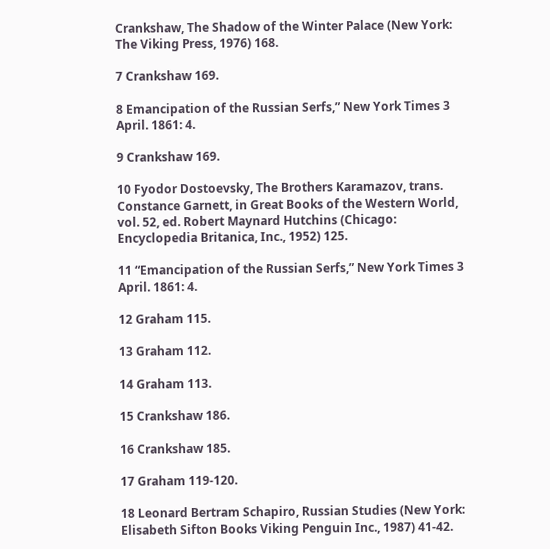Crankshaw, The Shadow of the Winter Palace (New York: The Viking Press, 1976) 168.

7 Crankshaw 169.

8 Emancipation of the Russian Serfs,” New York Times 3 April. 1861: 4.

9 Crankshaw 169.

10 Fyodor Dostoevsky, The Brothers Karamazov, trans. Constance Garnett, in Great Books of the Western World, vol. 52, ed. Robert Maynard Hutchins (Chicago: Encyclopedia Britanica, Inc., 1952) 125.

11 “Emancipation of the Russian Serfs,” New York Times 3 April. 1861: 4.

12 Graham 115.

13 Graham 112.

14 Graham 113.

15 Crankshaw 186.

16 Crankshaw 185.

17 Graham 119-120.

18 Leonard Bertram Schapiro, Russian Studies (New York: Elisabeth Sifton Books Viking Penguin Inc., 1987) 41-42.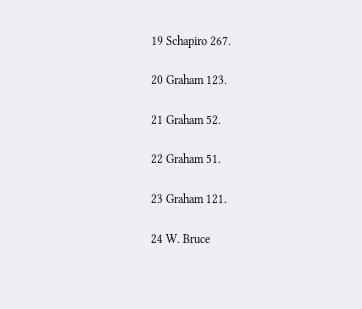19 Schapiro 267.

20 Graham 123.

21 Graham 52.

22 Graham 51.

23 Graham 121.

24 W. Bruce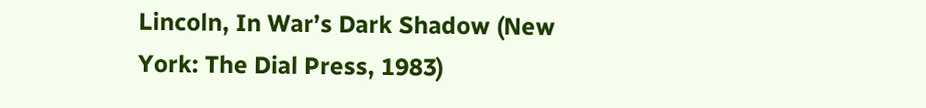Lincoln, In War’s Dark Shadow (New York: The Dial Press, 1983)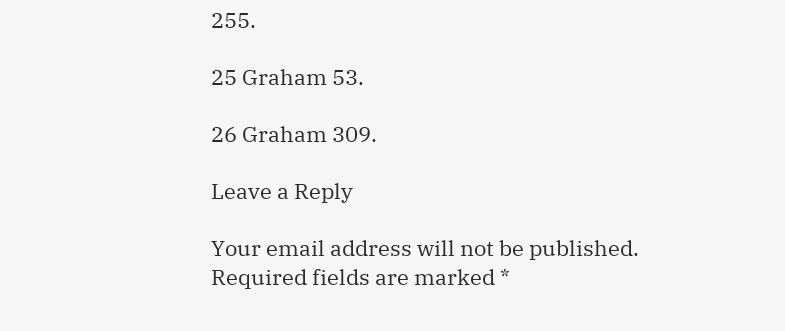255.

25 Graham 53.

26 Graham 309.

Leave a Reply

Your email address will not be published. Required fields are marked *